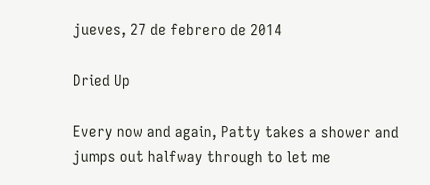jueves, 27 de febrero de 2014

Dried Up

Every now and again, Patty takes a shower and jumps out halfway through to let me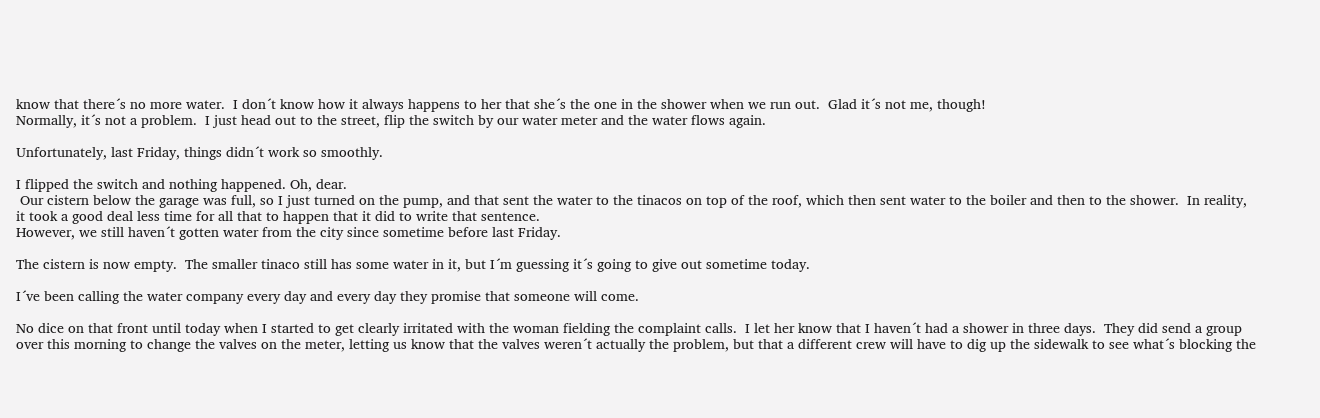know that there´s no more water.  I don´t know how it always happens to her that she´s the one in the shower when we run out.  Glad it´s not me, though!
Normally, it´s not a problem.  I just head out to the street, flip the switch by our water meter and the water flows again.

Unfortunately, last Friday, things didn´t work so smoothly.

I flipped the switch and nothing happened. Oh, dear.
 Our cistern below the garage was full, so I just turned on the pump, and that sent the water to the tinacos on top of the roof, which then sent water to the boiler and then to the shower.  In reality, it took a good deal less time for all that to happen that it did to write that sentence.
However, we still haven´t gotten water from the city since sometime before last Friday.

The cistern is now empty.  The smaller tinaco still has some water in it, but I´m guessing it´s going to give out sometime today.

I´ve been calling the water company every day and every day they promise that someone will come.

No dice on that front until today when I started to get clearly irritated with the woman fielding the complaint calls.  I let her know that I haven´t had a shower in three days.  They did send a group over this morning to change the valves on the meter, letting us know that the valves weren´t actually the problem, but that a different crew will have to dig up the sidewalk to see what´s blocking the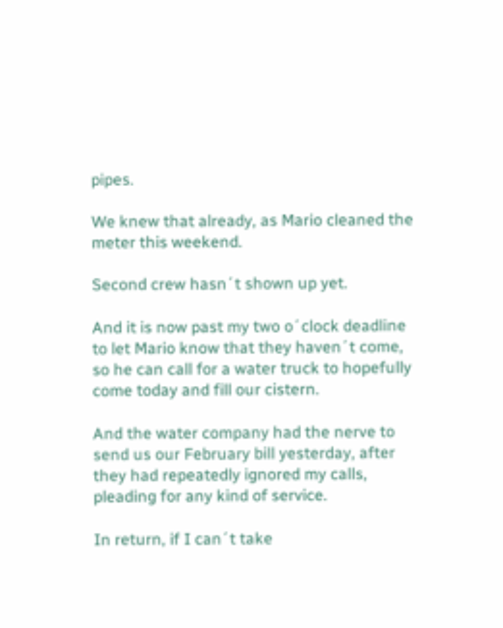pipes.

We knew that already, as Mario cleaned the meter this weekend.

Second crew hasn´t shown up yet.

And it is now past my two o´clock deadline to let Mario know that they haven´t come, so he can call for a water truck to hopefully come today and fill our cistern.

And the water company had the nerve to send us our February bill yesterday, after they had repeatedly ignored my calls, pleading for any kind of service.

In return, if I can´t take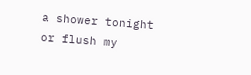a shower tonight or flush my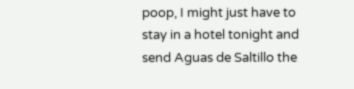poop, I might just have to stay in a hotel tonight and send Aguas de Saltillo the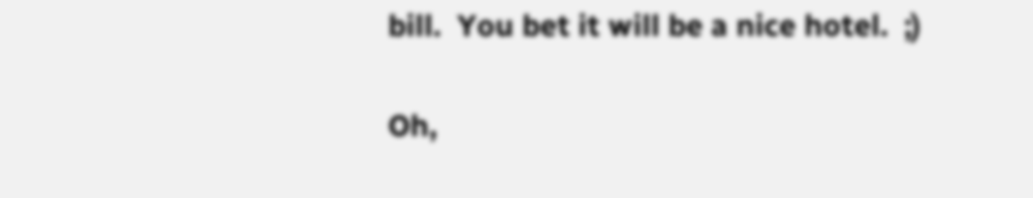bill.  You bet it will be a nice hotel.  ;)

Oh,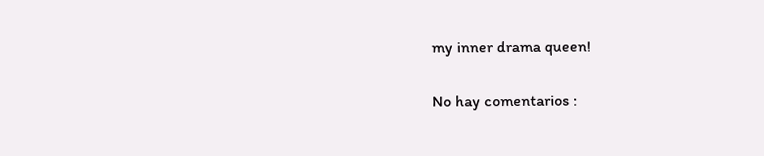my inner drama queen!

No hay comentarios :